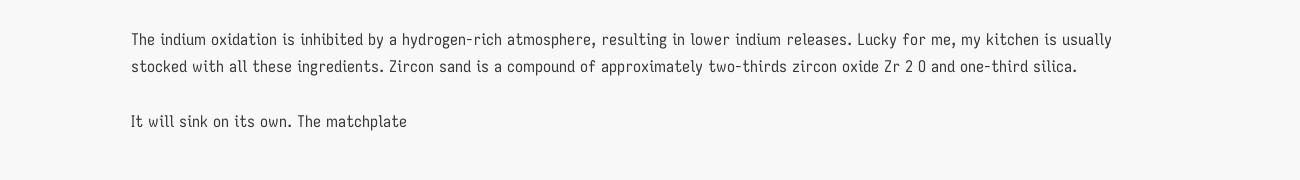The indium oxidation is inhibited by a hydrogen-rich atmosphere, resulting in lower indium releases. Lucky for me, my kitchen is usually stocked with all these ingredients. Zircon sand is a compound of approximately two-thirds zircon oxide Zr 2 O and one-third silica.

It will sink on its own. The matchplate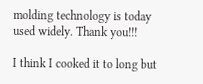molding technology is today used widely. Thank you!!!

I think I cooked it to long but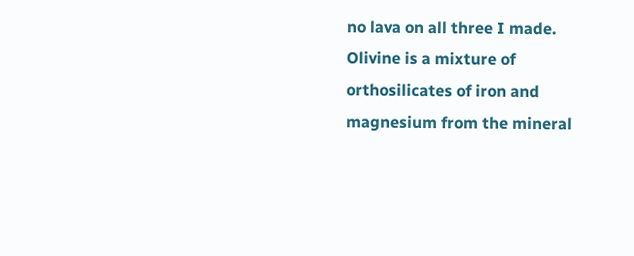no lava on all three I made. Olivine is a mixture of orthosilicates of iron and magnesium from the mineral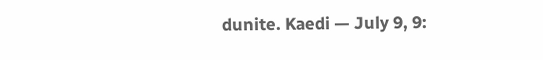dunite. Kaedi — July 9, 9: